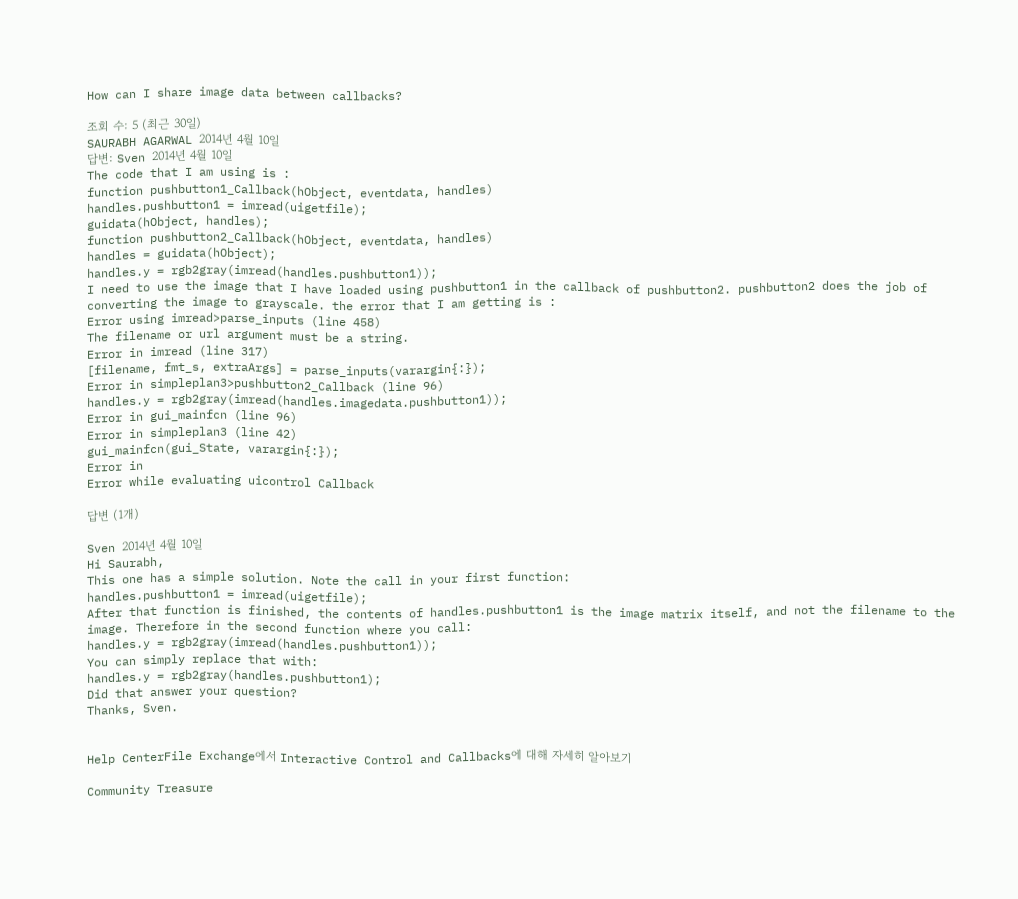How can I share image data between callbacks?

조회 수: 5 (최근 30일)
SAURABH AGARWAL 2014년 4월 10일
답변: Sven 2014년 4월 10일
The code that I am using is :
function pushbutton1_Callback(hObject, eventdata, handles)
handles.pushbutton1 = imread(uigetfile);
guidata(hObject, handles);
function pushbutton2_Callback(hObject, eventdata, handles)
handles = guidata(hObject);
handles.y = rgb2gray(imread(handles.pushbutton1));
I need to use the image that I have loaded using pushbutton1 in the callback of pushbutton2. pushbutton2 does the job of converting the image to grayscale. the error that I am getting is :
Error using imread>parse_inputs (line 458)
The filename or url argument must be a string.
Error in imread (line 317)
[filename, fmt_s, extraArgs] = parse_inputs(varargin{:});
Error in simpleplan3>pushbutton2_Callback (line 96)
handles.y = rgb2gray(imread(handles.imagedata.pushbutton1));
Error in gui_mainfcn (line 96)
Error in simpleplan3 (line 42)
gui_mainfcn(gui_State, varargin{:});
Error in
Error while evaluating uicontrol Callback

답변 (1개)

Sven 2014년 4월 10일
Hi Saurabh,
This one has a simple solution. Note the call in your first function:
handles.pushbutton1 = imread(uigetfile);
After that function is finished, the contents of handles.pushbutton1 is the image matrix itself, and not the filename to the image. Therefore in the second function where you call:
handles.y = rgb2gray(imread(handles.pushbutton1));
You can simply replace that with:
handles.y = rgb2gray(handles.pushbutton1);
Did that answer your question?
Thanks, Sven.


Help CenterFile Exchange에서 Interactive Control and Callbacks에 대해 자세히 알아보기

Community Treasure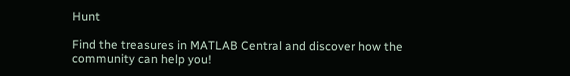Hunt

Find the treasures in MATLAB Central and discover how the community can help you!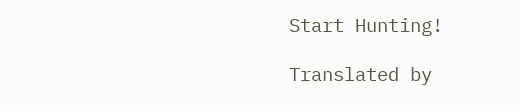Start Hunting!

Translated by